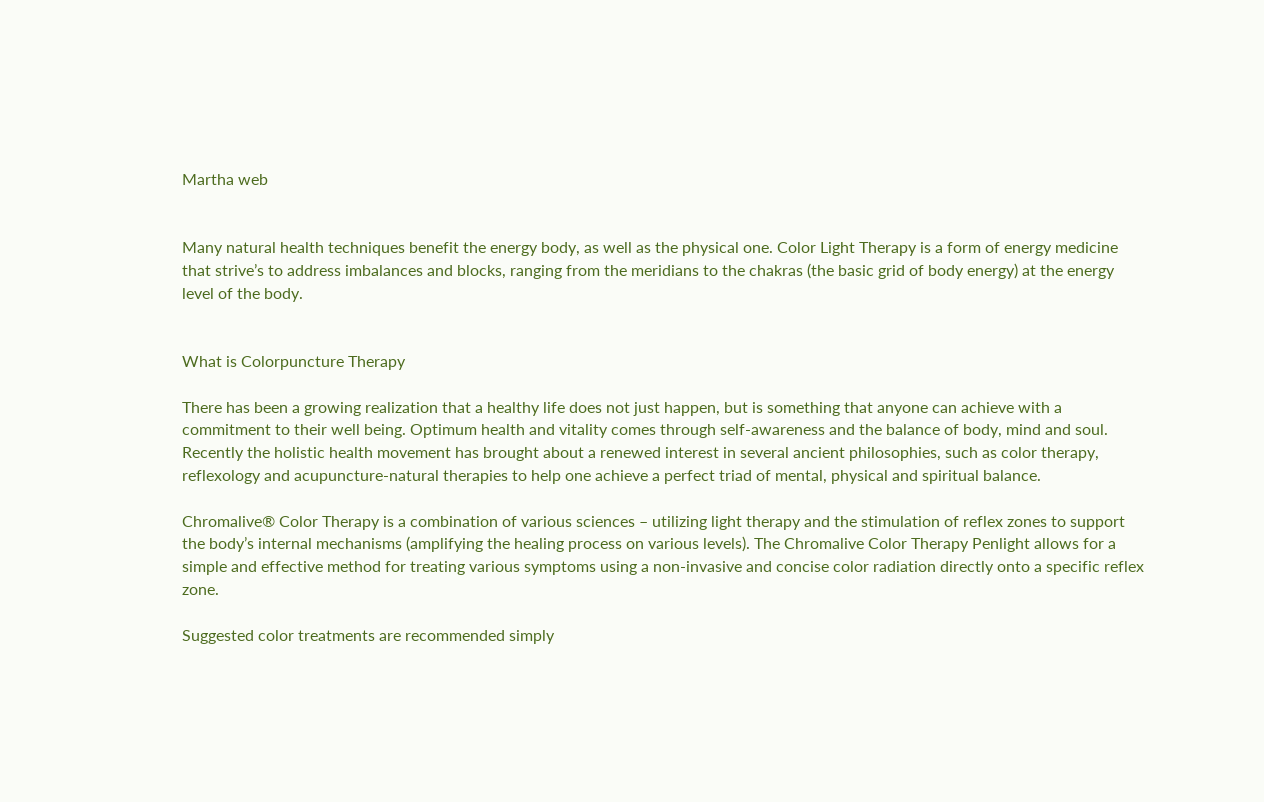Martha web


Many natural health techniques benefit the energy body, as well as the physical one. Color Light Therapy is a form of energy medicine that strive’s to address imbalances and blocks, ranging from the meridians to the chakras (the basic grid of body energy) at the energy level of the body.


What is Colorpuncture Therapy

There has been a growing realization that a healthy life does not just happen, but is something that anyone can achieve with a commitment to their well being. Optimum health and vitality comes through self-awareness and the balance of body, mind and soul. Recently the holistic health movement has brought about a renewed interest in several ancient philosophies, such as color therapy, reflexology and acupuncture-natural therapies to help one achieve a perfect triad of mental, physical and spiritual balance.

Chromalive® Color Therapy is a combination of various sciences – utilizing light therapy and the stimulation of reflex zones to support the body’s internal mechanisms (amplifying the healing process on various levels). The Chromalive Color Therapy Penlight allows for a simple and effective method for treating various symptoms using a non-invasive and concise color radiation directly onto a specific reflex zone.

Suggested color treatments are recommended simply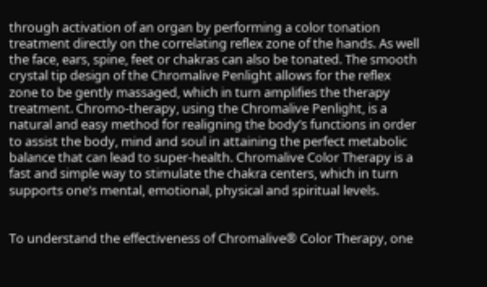through activation of an organ by performing a color tonation treatment directly on the correlating reflex zone of the hands. As well the face, ears, spine, feet or chakras can also be tonated. The smooth crystal tip design of the Chromalive Penlight allows for the reflex zone to be gently massaged, which in turn amplifies the therapy treatment. Chromo-therapy, using the Chromalive Penlight, is a natural and easy method for realigning the body’s functions in order to assist the body, mind and soul in attaining the perfect metabolic balance that can lead to super-health. Chromalive Color Therapy is a fast and simple way to stimulate the chakra centers, which in turn supports one’s mental, emotional, physical and spiritual levels.


To understand the effectiveness of Chromalive® Color Therapy, one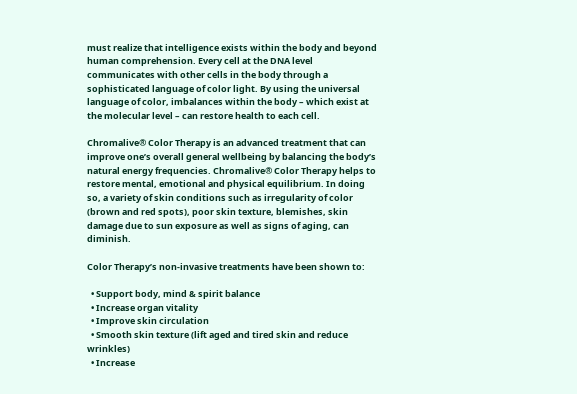must realize that intelligence exists within the body and beyond human comprehension. Every cell at the DNA level communicates with other cells in the body through a sophisticated language of color light. By using the universal language of color, imbalances within the body – which exist at the molecular level – can restore health to each cell.

Chromalive® Color Therapy is an advanced treatment that can improve one’s overall general wellbeing by balancing the body’s natural energy frequencies. Chromalive® Color Therapy helps to restore mental, emotional and physical equilibrium. In doing so, a variety of skin conditions such as irregularity of color (brown and red spots), poor skin texture, blemishes, skin damage due to sun exposure as well as signs of aging, can diminish.

Color Therapy’s non-invasive treatments have been shown to:

  • Support body, mind & spirit balance
  • Increase organ vitality
  • Improve skin circulation
  • Smooth skin texture (lift aged and tired skin and reduce wrinkles)
  • Increase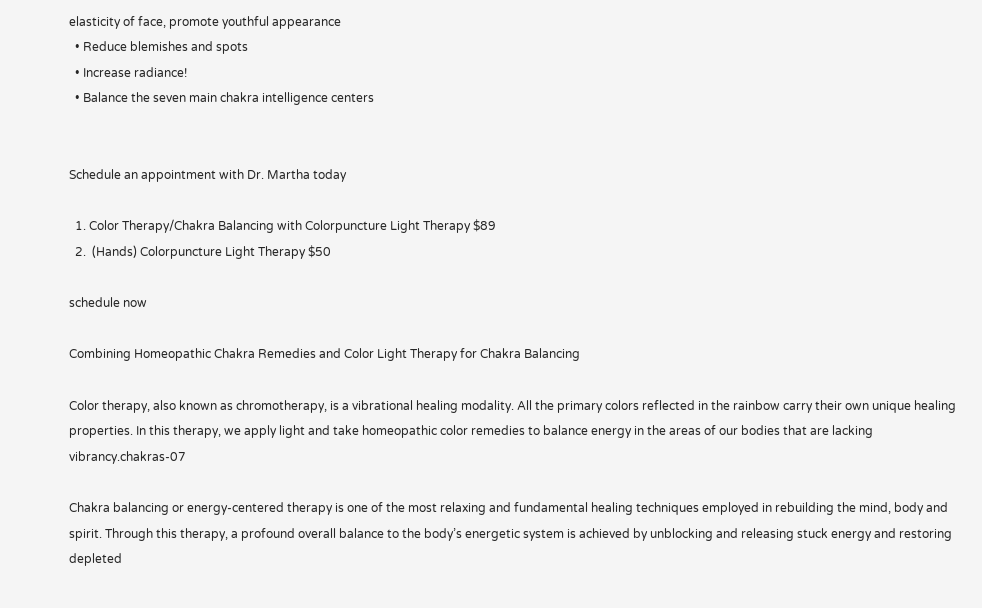elasticity of face, promote youthful appearance
  • Reduce blemishes and spots
  • Increase radiance!
  • Balance the seven main chakra intelligence centers


Schedule an appointment with Dr. Martha today

  1. Color Therapy/Chakra Balancing with Colorpuncture Light Therapy $89
  2.  (Hands) Colorpuncture Light Therapy $50

schedule now

Combining Homeopathic Chakra Remedies and Color Light Therapy for Chakra Balancing

Color therapy, also known as chromotherapy, is a vibrational healing modality. All the primary colors reflected in the rainbow carry their own unique healing properties. In this therapy, we apply light and take homeopathic color remedies to balance energy in the areas of our bodies that are lacking vibrancy.chakras-07

Chakra balancing or energy-centered therapy is one of the most relaxing and fundamental healing techniques employed in rebuilding the mind, body and spirit. Through this therapy, a profound overall balance to the body’s energetic system is achieved by unblocking and releasing stuck energy and restoring depleted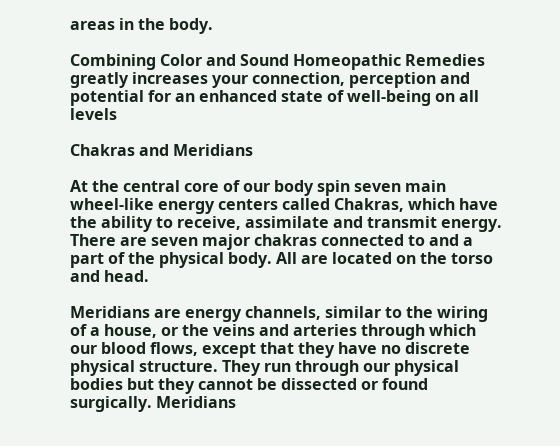areas in the body.

Combining Color and Sound Homeopathic Remedies greatly increases your connection, perception and potential for an enhanced state of well-being on all levels

Chakras and Meridians

At the central core of our body spin seven main wheel-like energy centers called Chakras, which have the ability to receive, assimilate and transmit energy. There are seven major chakras connected to and a part of the physical body. All are located on the torso and head.

Meridians are energy channels, similar to the wiring of a house, or the veins and arteries through which our blood flows, except that they have no discrete physical structure. They run through our physical bodies but they cannot be dissected or found surgically. Meridians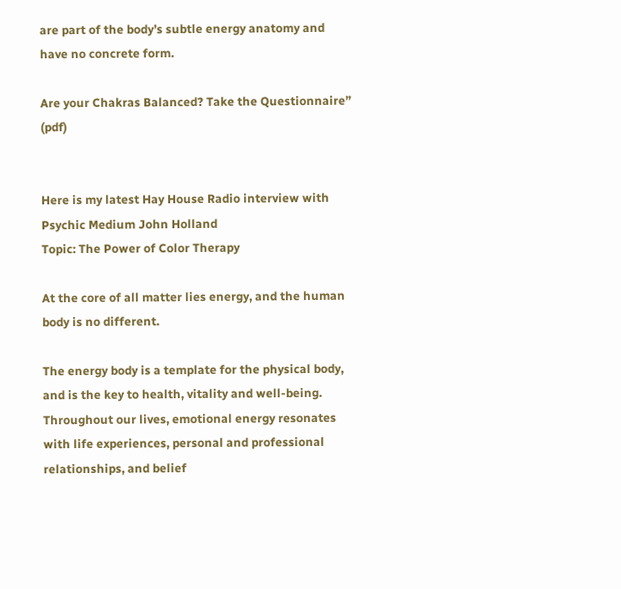are part of the body’s subtle energy anatomy and have no concrete form.

Are your Chakras Balanced? Take the Questionnaire” (pdf)


Here is my latest Hay House Radio interview with Psychic Medium John Holland
Topic: The Power of Color Therapy

At the core of all matter lies energy, and the human body is no different.

The energy body is a template for the physical body, and is the key to health, vitality and well-being. Throughout our lives, emotional energy resonates with life experiences, personal and professional relationships, and belief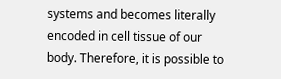systems and becomes literally encoded in cell tissue of our body. Therefore, it is possible to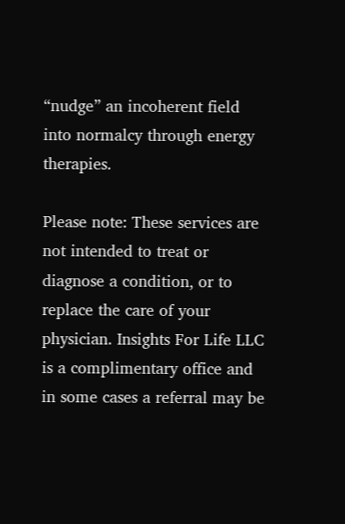“nudge” an incoherent field into normalcy through energy therapies.

Please note: These services are not intended to treat or diagnose a condition, or to replace the care of your physician. Insights For Life LLC is a complimentary office and in some cases a referral may be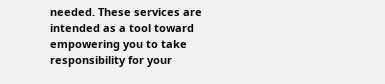needed. These services are intended as a tool toward empowering you to take responsibility for your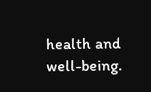health and well-being.